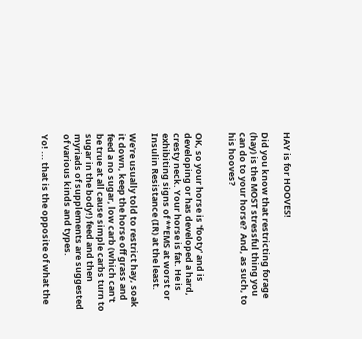HAY is for HOOVES!

Did you know that restricting forage (hay) is the MOST stressful thing you can do to your horse?  And, as such, to his hooves?


OK, so your horse is 'footy' and is developing or has developed a hard, cresty neck. Your horse is fat. He is exhibiting signs of **EMS at worst or Insulin Resistance (IR) at the least.

We're usually told to restrict hay, soak it down, keep the horse off grass and feed a no sugar, low carb (which can't be true at all cause simple carbs turn to sugar in the body!) feed and then myriads of supplements are suggested of various kinds and types.

Yo! ... that is the opposite of what the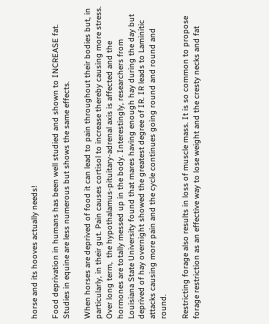horse and its hooves actually needs!

Food deprivation in humans has been well studied and shown to INCREASE fat. Studies in equine are less numerous but shows the same effects.

When horses are deprived of food it can lead to pain throughout their bodies but, in particularly, in their gut. Pain causes cortisol to increase thereby causing more stress. Over long term,  the hypothalamus-pituitary-adrenal axis is affected and the hormones are totally messed up in the body. Interestingly, researchers from Louisiana State University found that mares having enough hay during the day but deprived of hay overnight showed the greatest degree of IR. IR leads to Laminitic attacks causing more pain and the cycle continues going round and round and round.

Restricting forage also results in loss of muscle mass. It is so common to propose forage restriction as an effective way to lose weight and the cresty necks and fat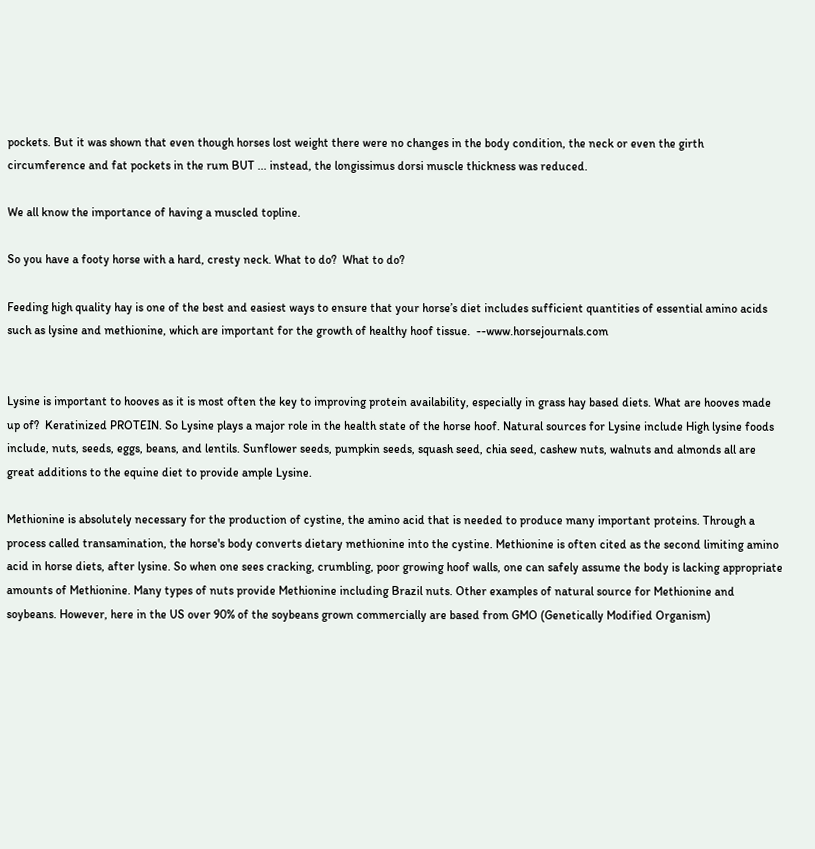pockets. But it was shown that even though horses lost weight there were no changes in the body condition, the neck or even the girth circumference and fat pockets in the rum BUT ... instead, the longissimus dorsi muscle thickness was reduced.

We all know the importance of having a muscled topline.

So you have a footy horse with a hard, cresty neck. What to do?  What to do?

Feeding high quality hay is one of the best and easiest ways to ensure that your horse’s diet includes sufficient quantities of essential amino acids such as lysine and methionine, which are important for the growth of healthy hoof tissue.  --www.horsejournals.com


Lysine is important to hooves as it is most often the key to improving protein availability, especially in grass hay based diets. What are hooves made up of?  Keratinized PROTEIN. So Lysine plays a major role in the health state of the horse hoof. Natural sources for Lysine include High lysine foods include, nuts, seeds, eggs, beans, and lentils. Sunflower seeds, pumpkin seeds, squash seed, chia seed, cashew nuts, walnuts and almonds all are great additions to the equine diet to provide ample Lysine.

Methionine is absolutely necessary for the production of cystine, the amino acid that is needed to produce many important proteins. Through a process called transamination, the horse's body converts dietary methionine into the cystine. Methionine is often cited as the second limiting amino acid in horse diets, after lysine. So when one sees cracking, crumbling, poor growing hoof walls, one can safely assume the body is lacking appropriate amounts of Methionine. Many types of nuts provide Methionine including Brazil nuts. Other examples of natural source for Methionine and soybeans. However, here in the US over 90% of the soybeans grown commercially are based from GMO (Genetically Modified Organism)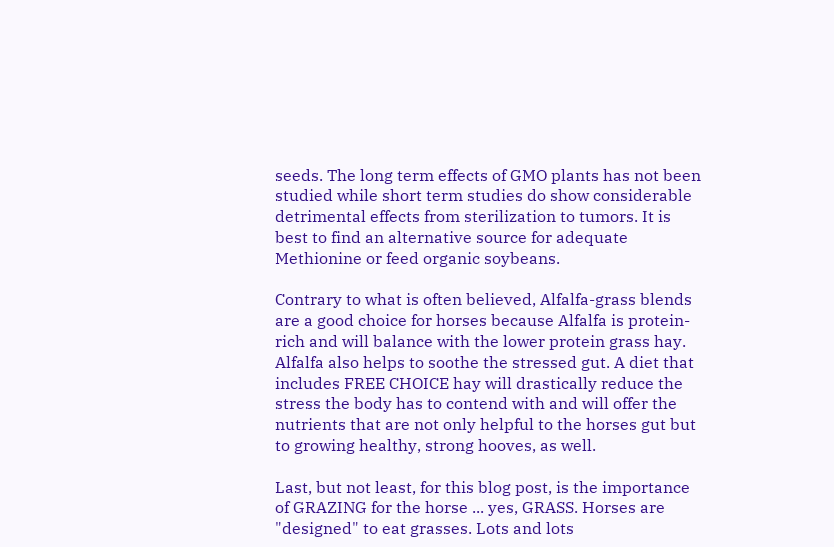seeds. The long term effects of GMO plants has not been studied while short term studies do show considerable detrimental effects from sterilization to tumors. It is best to find an alternative source for adequate Methionine or feed organic soybeans.

Contrary to what is often believed, Alfalfa-grass blends are a good choice for horses because Alfalfa is protein-rich and will balance with the lower protein grass hay. Alfalfa also helps to soothe the stressed gut. A diet that includes FREE CHOICE hay will drastically reduce the stress the body has to contend with and will offer the nutrients that are not only helpful to the horses gut but to growing healthy, strong hooves, as well.

Last, but not least, for this blog post, is the importance of GRAZING for the horse ... yes, GRASS. Horses are "designed" to eat grasses. Lots and lots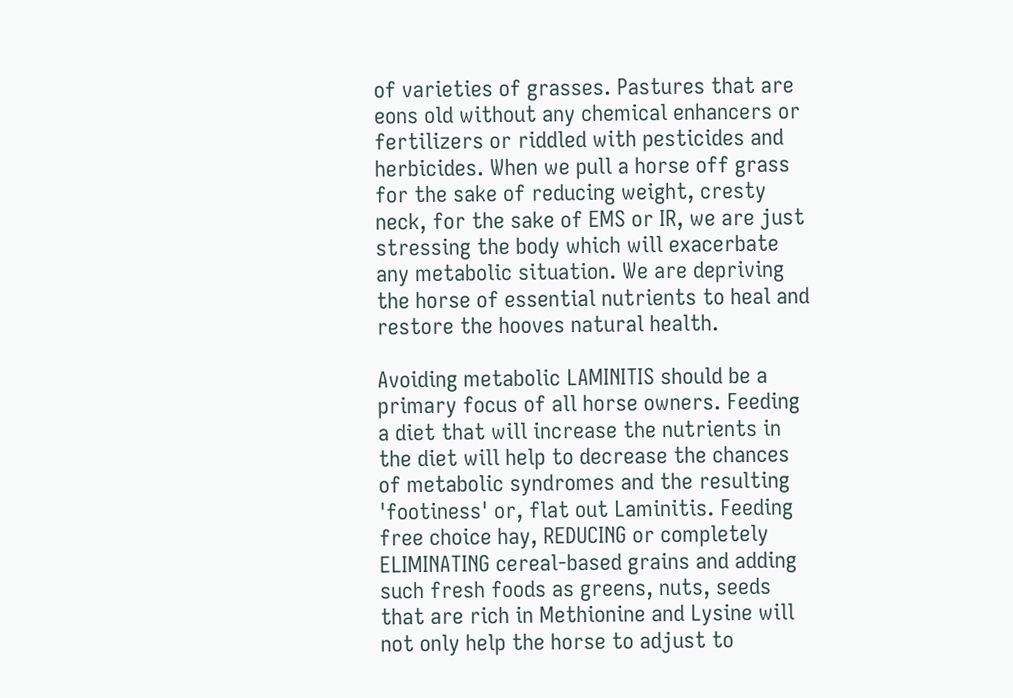of varieties of grasses. Pastures that are eons old without any chemical enhancers or fertilizers or riddled with pesticides and herbicides. When we pull a horse off grass for the sake of reducing weight, cresty neck, for the sake of EMS or IR, we are just stressing the body which will exacerbate any metabolic situation. We are depriving the horse of essential nutrients to heal and restore the hooves natural health.

Avoiding metabolic LAMINITIS should be a primary focus of all horse owners. Feeding a diet that will increase the nutrients in the diet will help to decrease the chances of metabolic syndromes and the resulting 'footiness' or, flat out Laminitis. Feeding free choice hay, REDUCING or completely ELIMINATING cereal-based grains and adding such fresh foods as greens, nuts, seeds that are rich in Methionine and Lysine will not only help the horse to adjust to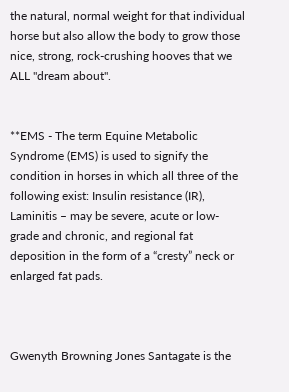the natural, normal weight for that individual horse but also allow the body to grow those nice, strong, rock-crushing hooves that we ALL "dream about".


**EMS - The term Equine Metabolic Syndrome (EMS) is used to signify the condition in horses in which all three of the following exist: Insulin resistance (IR), Laminitis – may be severe, acute or low-grade and chronic, and regional fat deposition in the form of a “cresty” neck or enlarged fat pads.



Gwenyth Browning Jones Santagate is the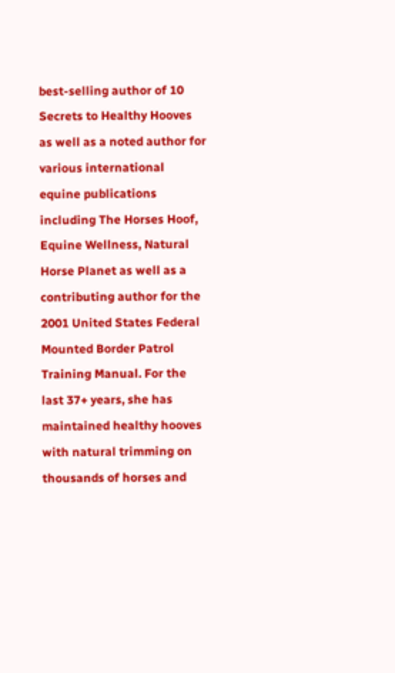best-selling author of 10 Secrets to Healthy Hooves as well as a noted author for various international equine publications including The Horses Hoof, Equine Wellness, Natural Horse Planet as well as a contributing author for the 2001 United States Federal Mounted Border Patrol Training Manual. For the last 37+ years, she has maintained healthy hooves with natural trimming on thousands of horses and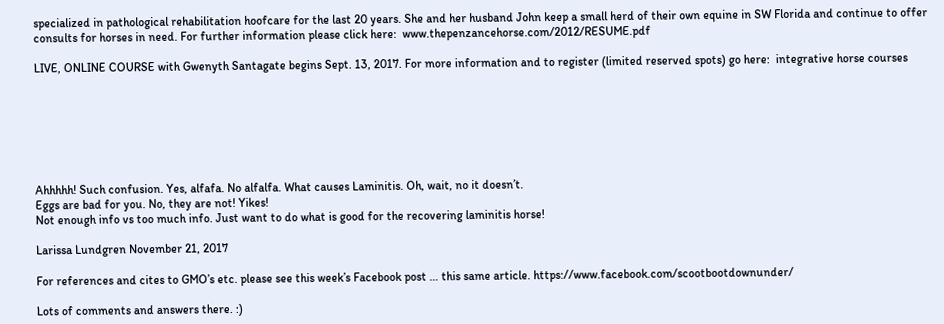specialized in pathological rehabilitation hoofcare for the last 20 years. She and her husband John keep a small herd of their own equine in SW Florida and continue to offer consults for horses in need. For further information please click here:  www.thepenzancehorse.com/2012/RESUME.pdf

LIVE, ONLINE COURSE with Gwenyth Santagate begins Sept. 13, 2017. For more information and to register (limited reserved spots) go here:  integrative horse courses







Ahhhhh! Such confusion. Yes, alfafa. No alfalfa. What causes Laminitis. Oh, wait, no it doesn’t.
Eggs are bad for you. No, they are not! Yikes!
Not enough info vs too much info. Just want to do what is good for the recovering laminitis horse!

Larissa Lundgren November 21, 2017

For references and cites to GMO’s etc. please see this week’s Facebook post … this same article. https://www.facebook.com/scootbootdownunder/

Lots of comments and answers there. :)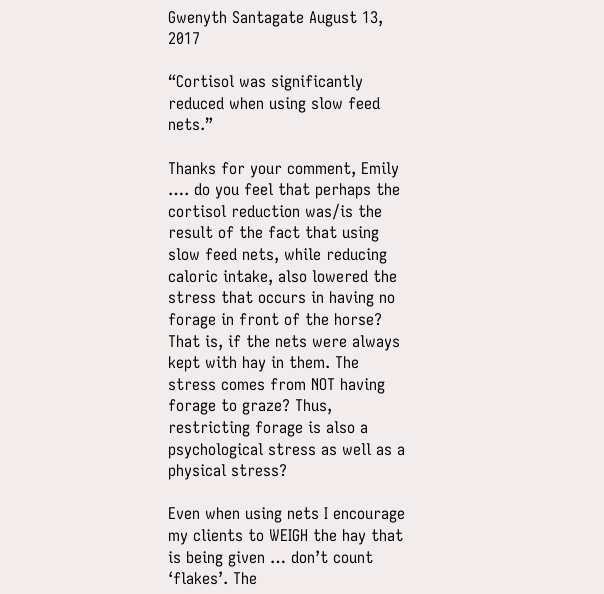Gwenyth Santagate August 13, 2017

“Cortisol was significantly reduced when using slow feed nets.”

Thanks for your comment, Emily …. do you feel that perhaps the cortisol reduction was/is the result of the fact that using slow feed nets, while reducing caloric intake, also lowered the stress that occurs in having no forage in front of the horse? That is, if the nets were always kept with hay in them. The stress comes from NOT having forage to graze? Thus, restricting forage is also a psychological stress as well as a physical stress?

Even when using nets I encourage my clients to WEIGH the hay that is being given … don’t count ‘flakes’. The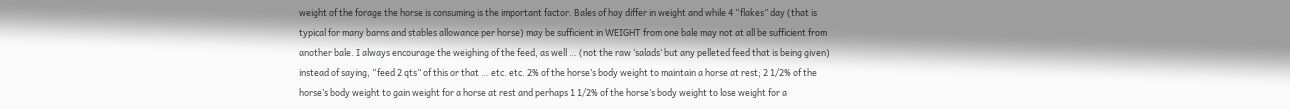weight of the forage the horse is consuming is the important factor. Bales of hay differ in weight and while 4 “flakes” day (that is typical for many barns and stables allowance per horse) may be sufficient in WEIGHT from one bale may not at all be sufficient from another bale. I always encourage the weighing of the feed, as well … (not the raw ‘salads’ but any pelleted feed that is being given) instead of saying, “feed 2 qts” of this or that … etc. etc. 2% of the horse’s body weight to maintain a horse at rest; 2 1/2% of the horse’s body weight to gain weight for a horse at rest and perhaps 1 1/2% of the horse’s body weight to lose weight for a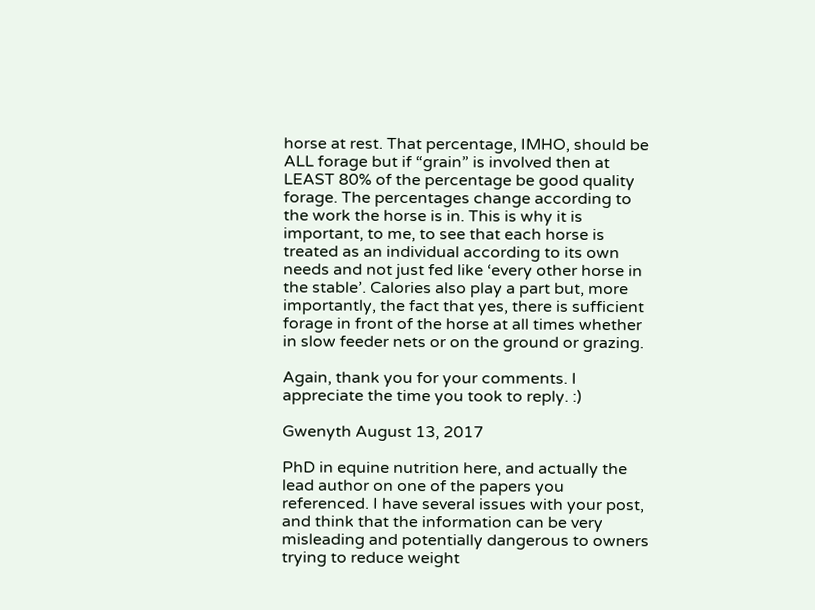horse at rest. That percentage, IMHO, should be ALL forage but if “grain” is involved then at LEAST 80% of the percentage be good quality forage. The percentages change according to the work the horse is in. This is why it is important, to me, to see that each horse is treated as an individual according to its own needs and not just fed like ‘every other horse in the stable’. Calories also play a part but, more importantly, the fact that yes, there is sufficient forage in front of the horse at all times whether in slow feeder nets or on the ground or grazing.

Again, thank you for your comments. I appreciate the time you took to reply. :)

Gwenyth August 13, 2017

PhD in equine nutrition here, and actually the lead author on one of the papers you referenced. I have several issues with your post, and think that the information can be very misleading and potentially dangerous to owners trying to reduce weight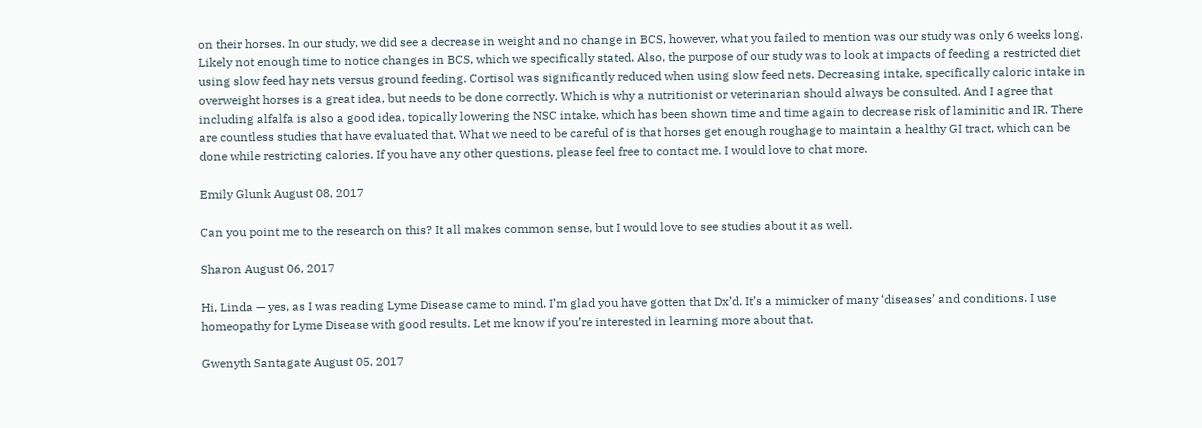on their horses. In our study, we did see a decrease in weight and no change in BCS, however, what you failed to mention was our study was only 6 weeks long. Likely not enough time to notice changes in BCS, which we specifically stated. Also, the purpose of our study was to look at impacts of feeding a restricted diet using slow feed hay nets versus ground feeding. Cortisol was significantly reduced when using slow feed nets. Decreasing intake, specifically caloric intake in overweight horses is a great idea, but needs to be done correctly. Which is why a nutritionist or veterinarian should always be consulted. And I agree that including alfalfa is also a good idea, topically lowering the NSC intake, which has been shown time and time again to decrease risk of laminitic and IR. There are countless studies that have evaluated that. What we need to be careful of is that horses get enough roughage to maintain a healthy GI tract, which can be done while restricting calories. If you have any other questions, please feel free to contact me. I would love to chat more.

Emily Glunk August 08, 2017

Can you point me to the research on this? It all makes common sense, but I would love to see studies about it as well.

Sharon August 06, 2017

Hi, Linda — yes, as I was reading Lyme Disease came to mind. I’m glad you have gotten that Dx’d. It’s a mimicker of many ‘diseases’ and conditions. I use homeopathy for Lyme Disease with good results. Let me know if you’re interested in learning more about that.

Gwenyth Santagate August 05, 2017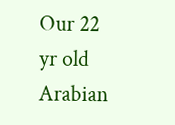Our 22 yr old Arabian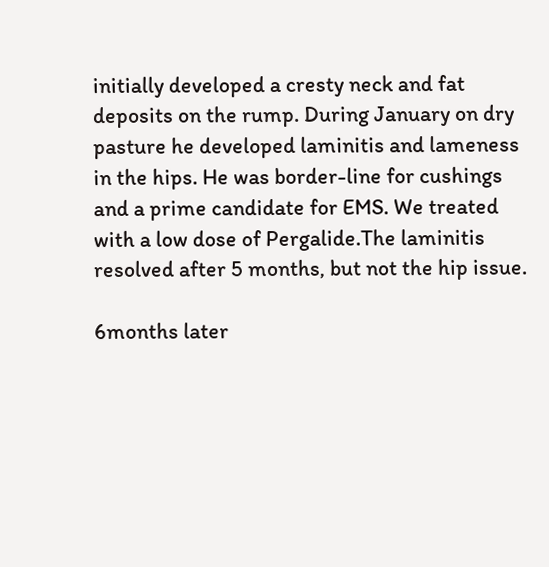initially developed a cresty neck and fat deposits on the rump. During January on dry pasture he developed laminitis and lameness in the hips. He was border-line for cushings and a prime candidate for EMS. We treated with a low dose of Pergalide.The laminitis resolved after 5 months, but not the hip issue.

6months later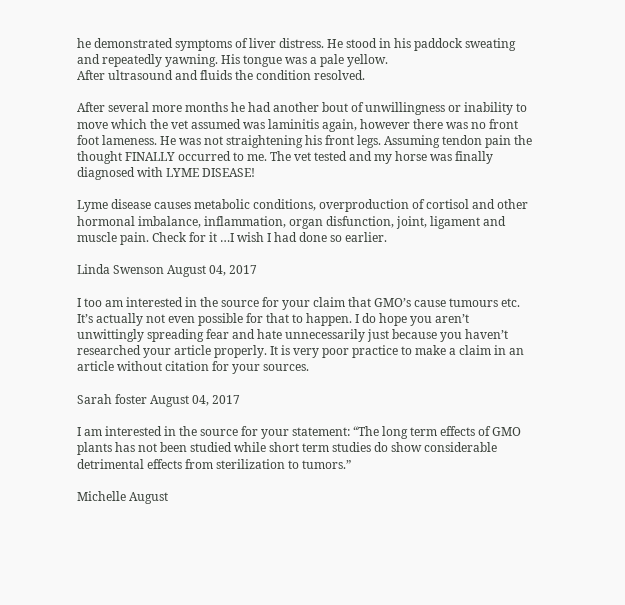he demonstrated symptoms of liver distress. He stood in his paddock sweating and repeatedly yawning. His tongue was a pale yellow.
After ultrasound and fluids the condition resolved.

After several more months he had another bout of unwillingness or inability to move which the vet assumed was laminitis again, however there was no front foot lameness. He was not straightening his front legs. Assuming tendon pain the thought FINALLY occurred to me. The vet tested and my horse was finally diagnosed with LYME DISEASE!

Lyme disease causes metabolic conditions, overproduction of cortisol and other hormonal imbalance, inflammation, organ disfunction, joint, ligament and muscle pain. Check for it …I wish I had done so earlier.

Linda Swenson August 04, 2017

I too am interested in the source for your claim that GMO’s cause tumours etc. It’s actually not even possible for that to happen. I do hope you aren’t unwittingly spreading fear and hate unnecessarily just because you haven’t researched your article properly. It is very poor practice to make a claim in an article without citation for your sources.

Sarah foster August 04, 2017

I am interested in the source for your statement: “The long term effects of GMO plants has not been studied while short term studies do show considerable detrimental effects from sterilization to tumors.”

Michelle August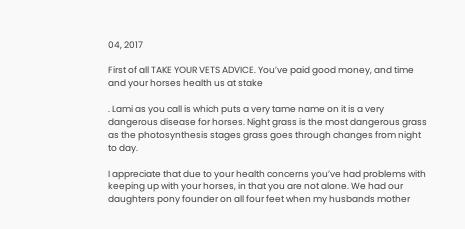04, 2017

First of all TAKE YOUR VETS ADVICE. You’ve paid good money, and time and your horses health us at stake

. Lami as you call is which puts a very tame name on it is a very dangerous disease for horses. Night grass is the most dangerous grass as the photosynthesis stages grass goes through changes from night to day.

I appreciate that due to your health concerns you’ve had problems with keeping up with your horses, in that you are not alone. We had our daughters pony founder on all four feet when my husbands mother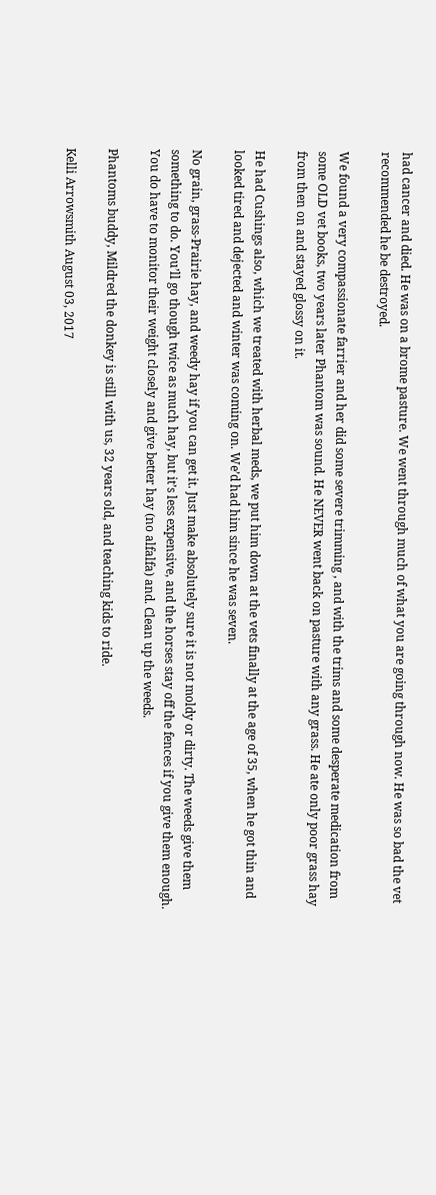had cancer and died. He was on a brome pasture. We went through much of what you are going through now. He was so bad the vet recommended he be destroyed.

We found a very compassionate farrier and her did some severe trimming , and with the trims and some desperate medication from some OLD vet books, two years later Phantom was sound. He NEVER went back on pasture with any grass. He ate only poor grass hay from then on and stayed glossy on it.

He had Cushings also, which we treated with herbal meds, we put him down at the vets finally at the age of 35, when he got thin and looked tired and dejected and winter was coming on. We’d had him since he was seven.

No grain, grass-Prairie hay, and weedy hay if you can get it. Just make absolutely sure it is not moldy or dirty. The weeds give them something to do. You’ll go though twice as much hay, but it’s less expensive, and the horses stay off the fences if you give them enough. You do have to monitor their weight closely and give better hay (no alfalfa) and. Clean up the weeds.

Phantoms buddy, Mildred the donkey is still with us, 32 years old, and teaching kids to ride.

Kelli Arrowsmith August 03, 2017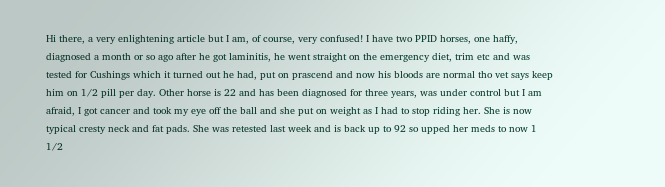Hi there, a very enlightening article but I am, of course, very confused! I have two PPID horses, one haffy, diagnosed a month or so ago after he got laminitis, he went straight on the emergency diet, trim etc and was tested for Cushings which it turned out he had, put on prascend and now his bloods are normal tho vet says keep him on 1/2 pill per day. Other horse is 22 and has been diagnosed for three years, was under control but I am afraid, I got cancer and took my eye off the ball and she put on weight as I had to stop riding her. She is now typical cresty neck and fat pads. She was retested last week and is back up to 92 so upped her meds to now 1 1/2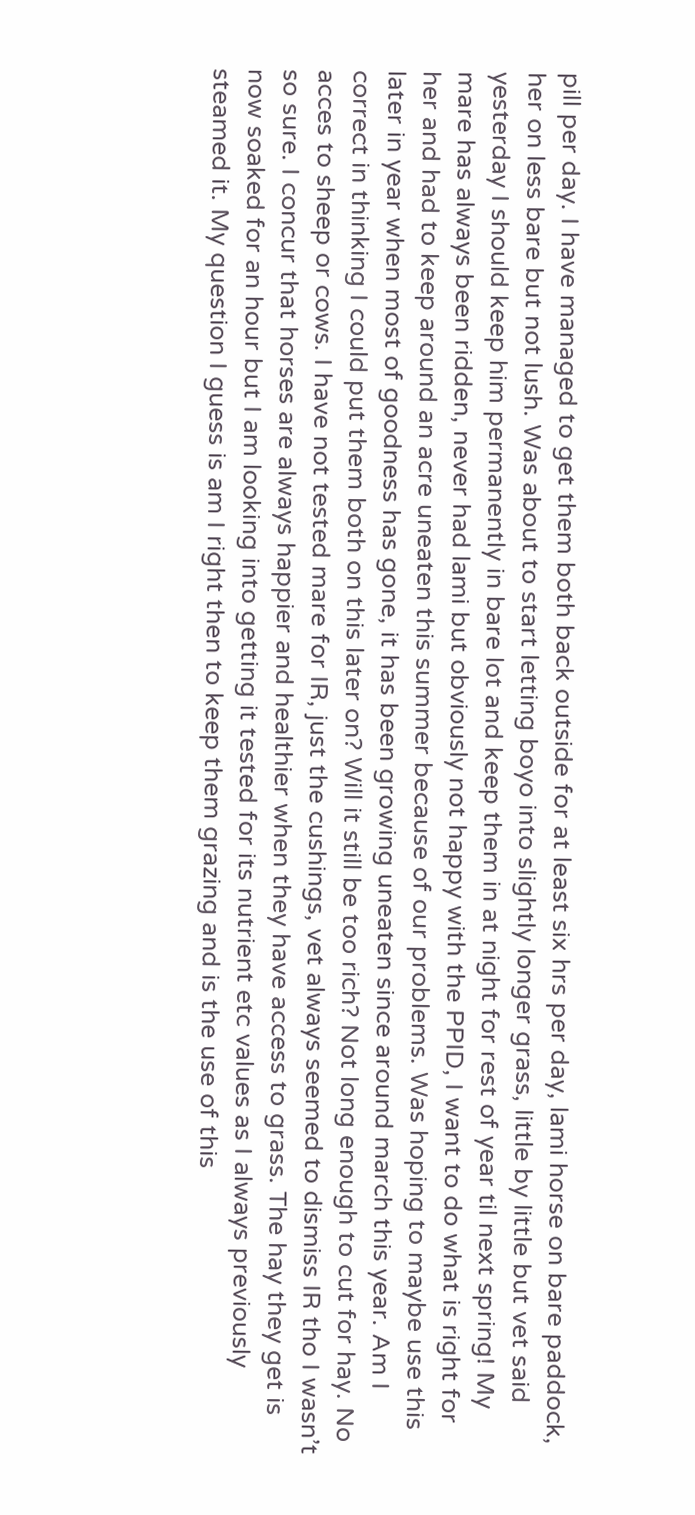pill per day. I have managed to get them both back outside for at least six hrs per day, lami horse on bare paddock, her on less bare but not lush. Was about to start letting boyo into slightly longer grass, little by little but vet said yesterday I should keep him permanently in bare lot and keep them in at night for rest of year til next spring! My mare has always been ridden, never had lami but obviously not happy with the PPID, I want to do what is right for her and had to keep around an acre uneaten this summer because of our problems. Was hoping to maybe use this later in year when most of goodness has gone, it has been growing uneaten since around march this year. Am I correct in thinking I could put them both on this later on? Will it still be too rich? Not long enough to cut for hay. No acces to sheep or cows. I have not tested mare for IR, just the cushings, vet always seemed to dismiss IR tho I wasn’t so sure. I concur that horses are always happier and healthier when they have access to grass. The hay they get is now soaked for an hour but I am looking into getting it tested for its nutrient etc values as I always previously steamed it. My question I guess is am I right then to keep them grazing and is the use of this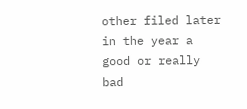other filed later in the year a good or really bad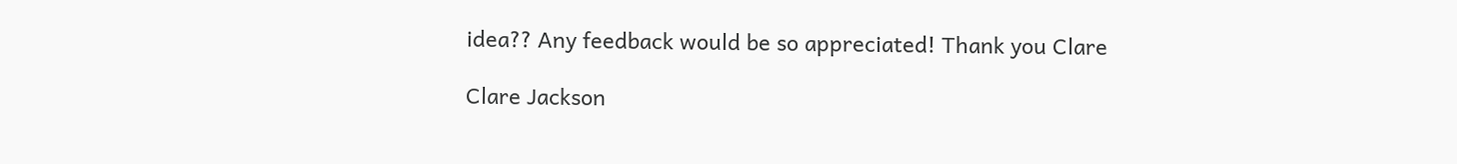idea?? Any feedback would be so appreciated! Thank you Clare

Clare Jackson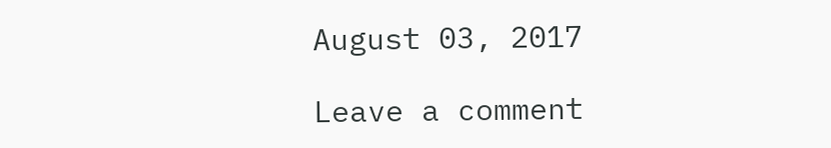August 03, 2017

Leave a comment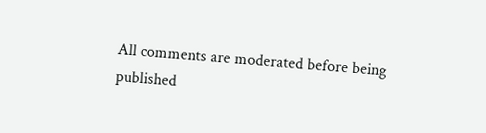All comments are moderated before being published